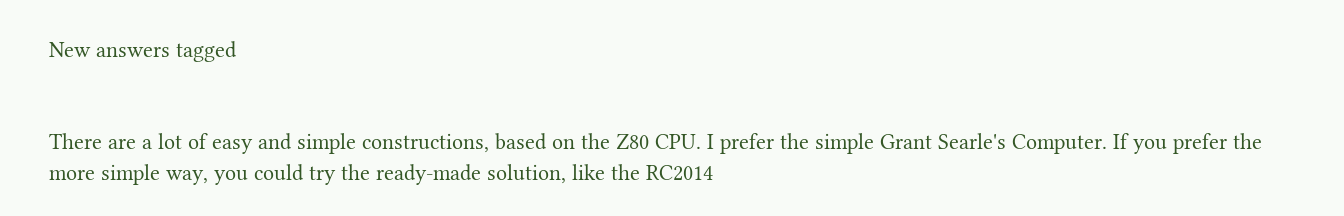New answers tagged


There are a lot of easy and simple constructions, based on the Z80 CPU. I prefer the simple Grant Searle's Computer. If you prefer the more simple way, you could try the ready-made solution, like the RC2014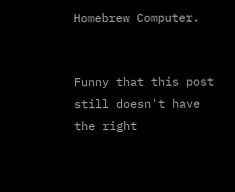Homebrew Computer.


Funny that this post still doesn't have the right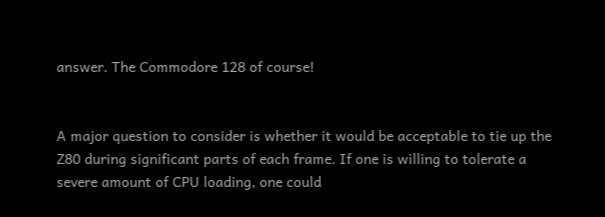answer. The Commodore 128 of course!


A major question to consider is whether it would be acceptable to tie up the Z80 during significant parts of each frame. If one is willing to tolerate a severe amount of CPU loading, one could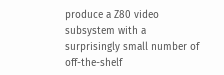produce a Z80 video subsystem with a surprisingly small number of off-the-shelf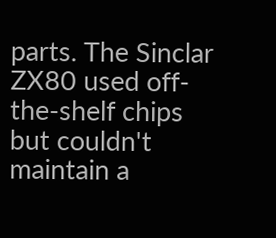parts. The Sinclar ZX80 used off-the-shelf chips but couldn't maintain a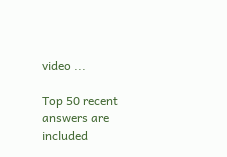video ...

Top 50 recent answers are included